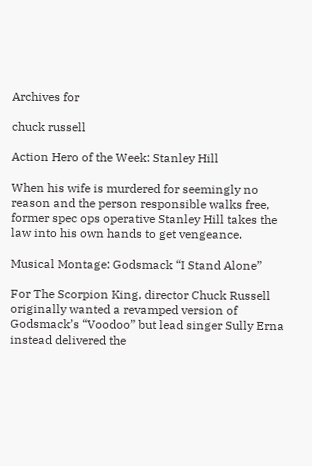Archives for

chuck russell

Action Hero of the Week: Stanley Hill

When his wife is murdered for seemingly no reason and the person responsible walks free, former spec ops operative Stanley Hill takes the law into his own hands to get vengeance.

Musical Montage: Godsmack “I Stand Alone”

For The Scorpion King, director Chuck Russell originally wanted a revamped version of Godsmack’s “Voodoo” but lead singer Sully Erna instead delivered the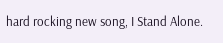hard rocking new song, I Stand Alone.